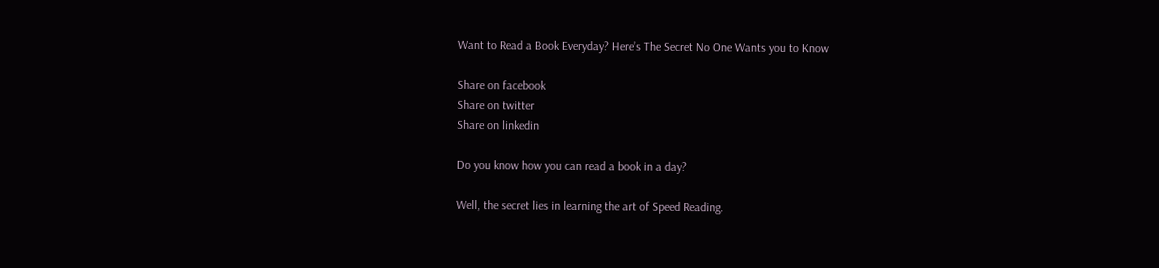Want to Read a Book Everyday? Here’s The Secret No One Wants you to Know

Share on facebook
Share on twitter
Share on linkedin

Do you know how you can read a book in a day?

Well, the secret lies in learning the art of Speed Reading.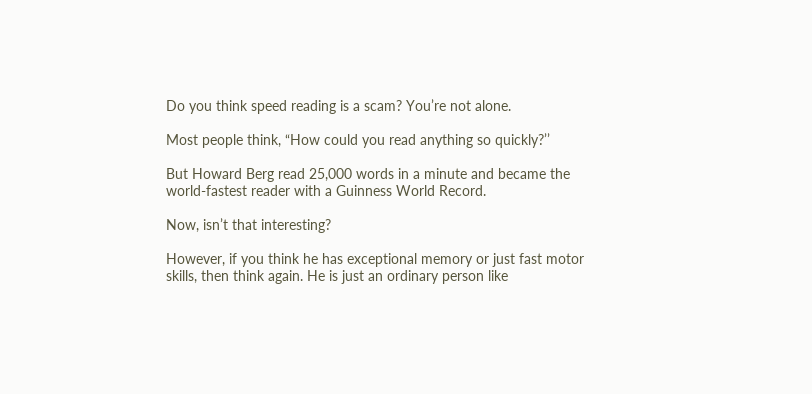Do you think speed reading is a scam? You’re not alone.

Most people think, “How could you read anything so quickly?’’

But Howard Berg read 25,000 words in a minute and became the world-fastest reader with a Guinness World Record.

Now, isn’t that interesting?

However, if you think he has exceptional memory or just fast motor skills, then think again. He is just an ordinary person like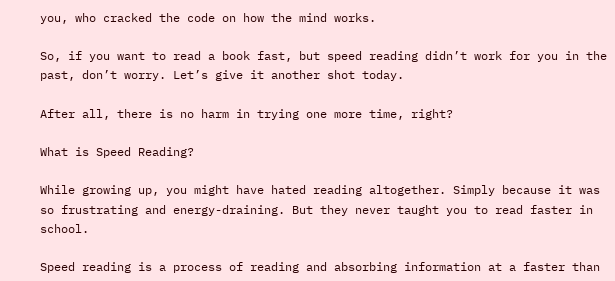you, who cracked the code on how the mind works.

So, if you want to read a book fast, but speed reading didn’t work for you in the past, don’t worry. Let’s give it another shot today.

After all, there is no harm in trying one more time, right?

What is Speed Reading?

While growing up, you might have hated reading altogether. Simply because it was so frustrating and energy-draining. But they never taught you to read faster in school.

Speed reading is a process of reading and absorbing information at a faster than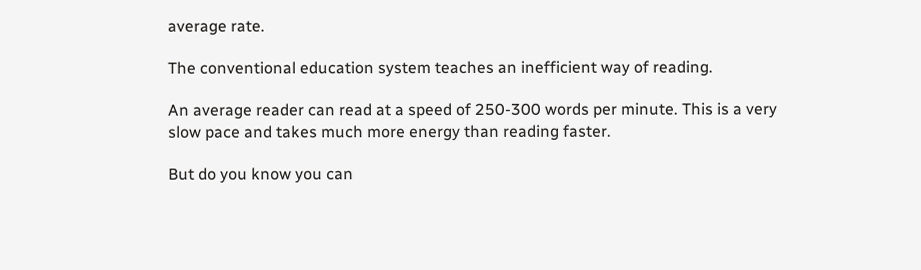average rate.

The conventional education system teaches an inefficient way of reading.

An average reader can read at a speed of 250-300 words per minute. This is a very slow pace and takes much more energy than reading faster.

But do you know you can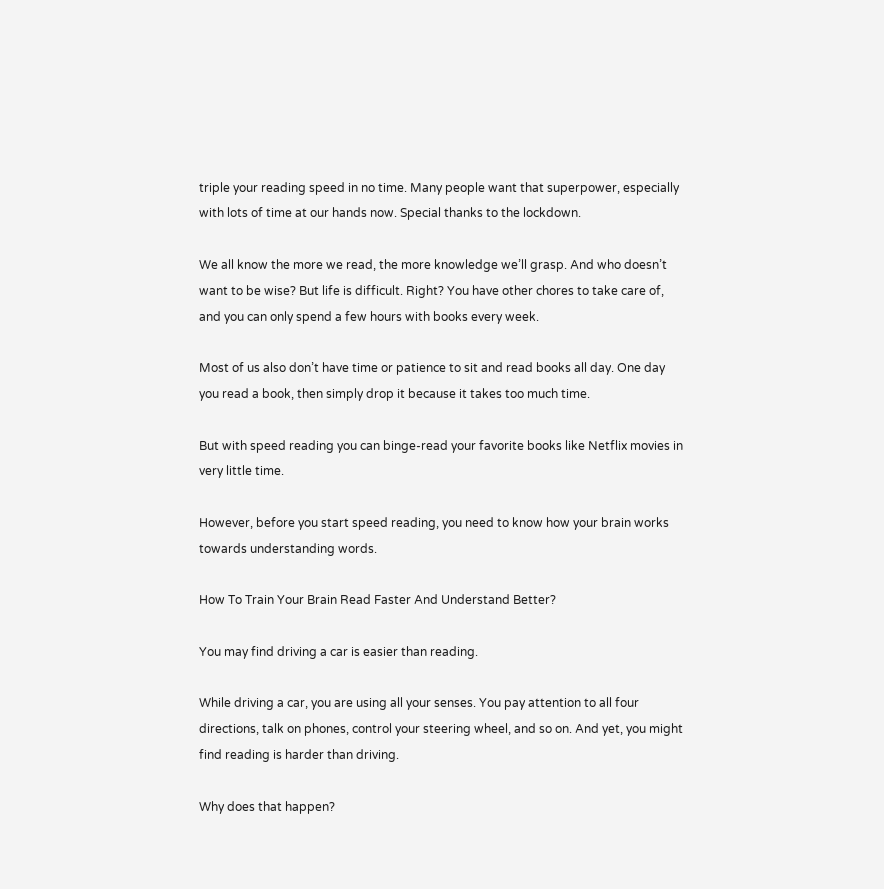triple your reading speed in no time. Many people want that superpower, especially with lots of time at our hands now. Special thanks to the lockdown.

We all know the more we read, the more knowledge we’ll grasp. And who doesn’t want to be wise? But life is difficult. Right? You have other chores to take care of, and you can only spend a few hours with books every week.

Most of us also don’t have time or patience to sit and read books all day. One day you read a book, then simply drop it because it takes too much time.

But with speed reading you can binge-read your favorite books like Netflix movies in very little time.

However, before you start speed reading, you need to know how your brain works towards understanding words.

How To Train Your Brain Read Faster And Understand Better?

You may find driving a car is easier than reading.

While driving a car, you are using all your senses. You pay attention to all four directions, talk on phones, control your steering wheel, and so on. And yet, you might find reading is harder than driving.

Why does that happen?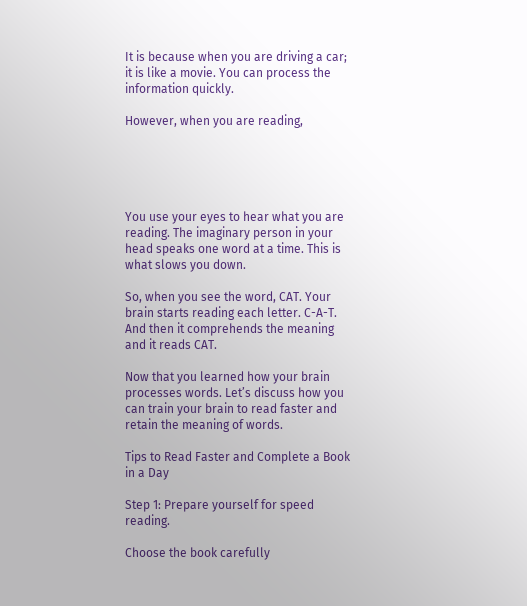It is because when you are driving a car; it is like a movie. You can process the information quickly.

However, when you are reading,





You use your eyes to hear what you are reading. The imaginary person in your head speaks one word at a time. This is what slows you down.

So, when you see the word, CAT. Your brain starts reading each letter. C-A-T. And then it comprehends the meaning and it reads CAT.

Now that you learned how your brain processes words. Let’s discuss how you can train your brain to read faster and retain the meaning of words.

Tips to Read Faster and Complete a Book in a Day

Step 1: Prepare yourself for speed reading.

Choose the book carefully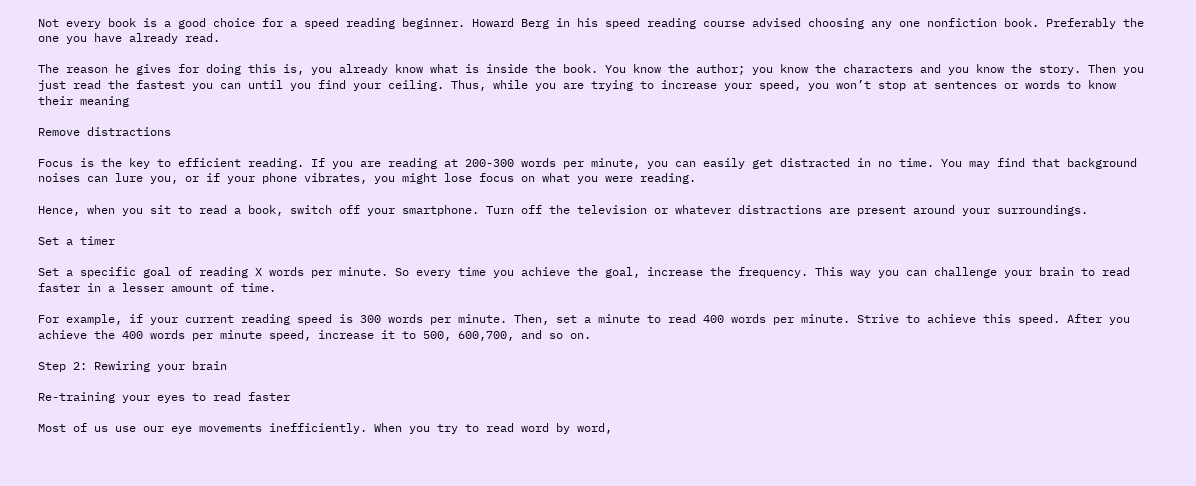Not every book is a good choice for a speed reading beginner. Howard Berg in his speed reading course advised choosing any one nonfiction book. Preferably the one you have already read.

The reason he gives for doing this is, you already know what is inside the book. You know the author; you know the characters and you know the story. Then you just read the fastest you can until you find your ceiling. Thus, while you are trying to increase your speed, you won’t stop at sentences or words to know their meaning

Remove distractions

Focus is the key to efficient reading. If you are reading at 200-300 words per minute, you can easily get distracted in no time. You may find that background noises can lure you, or if your phone vibrates, you might lose focus on what you were reading.

Hence, when you sit to read a book, switch off your smartphone. Turn off the television or whatever distractions are present around your surroundings.

Set a timer

Set a specific goal of reading X words per minute. So every time you achieve the goal, increase the frequency. This way you can challenge your brain to read faster in a lesser amount of time.

For example, if your current reading speed is 300 words per minute. Then, set a minute to read 400 words per minute. Strive to achieve this speed. After you achieve the 400 words per minute speed, increase it to 500, 600,700, and so on.

Step 2: Rewiring your brain

Re-training your eyes to read faster

Most of us use our eye movements inefficiently. When you try to read word by word,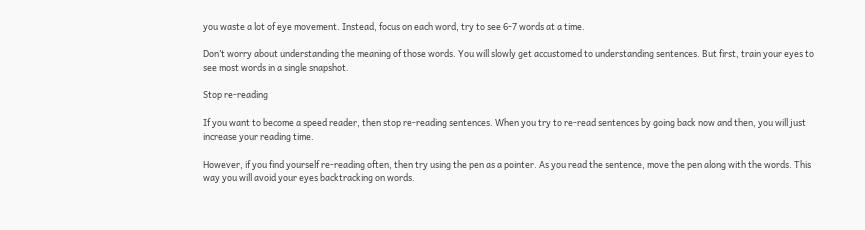you waste a lot of eye movement. Instead, focus on each word, try to see 6-7 words at a time.

Don’t worry about understanding the meaning of those words. You will slowly get accustomed to understanding sentences. But first, train your eyes to see most words in a single snapshot.

Stop re-reading

If you want to become a speed reader, then stop re-reading sentences. When you try to re-read sentences by going back now and then, you will just increase your reading time.

However, if you find yourself re-reading often, then try using the pen as a pointer. As you read the sentence, move the pen along with the words. This way you will avoid your eyes backtracking on words.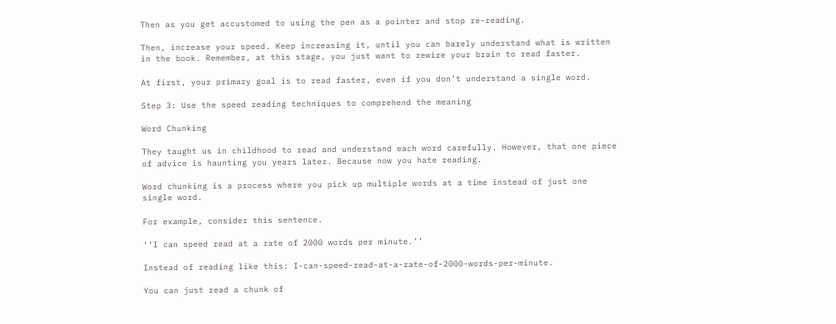Then as you get accustomed to using the pen as a pointer and stop re-reading.

Then, increase your speed. Keep increasing it, until you can barely understand what is written in the book. Remember, at this stage, you just want to rewire your brain to read faster.

At first, your primary goal is to read faster, even if you don’t understand a single word.

Step 3: Use the speed reading techniques to comprehend the meaning

Word Chunking

They taught us in childhood to read and understand each word carefully. However, that one piece of advice is haunting you years later. Because now you hate reading.

Word chunking is a process where you pick up multiple words at a time instead of just one single word.

For example, consider this sentence.

‘’I can speed read at a rate of 2000 words per minute.’’

Instead of reading like this: I-can-speed-read-at-a-rate-of-2000-words-per-minute.

You can just read a chunk of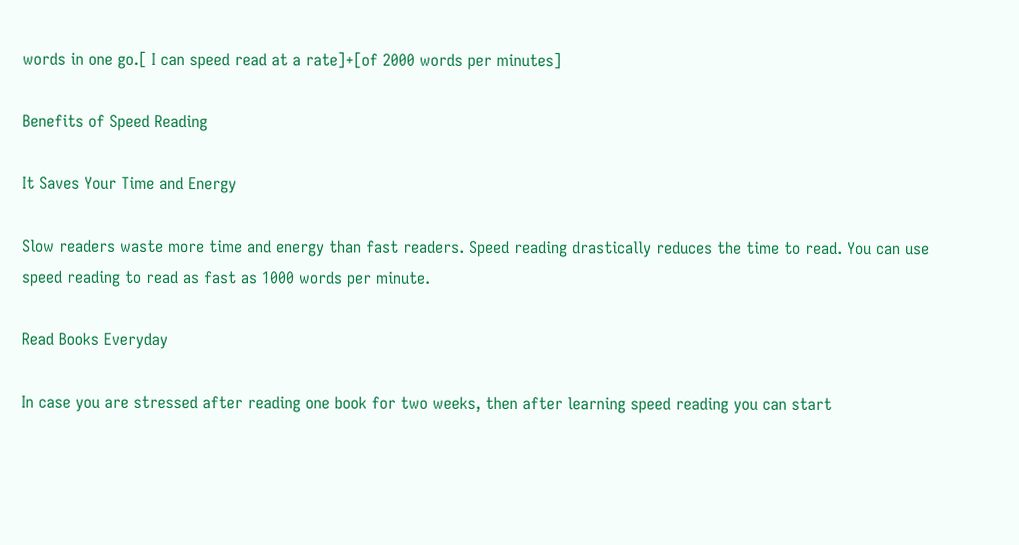words in one go.[ I can speed read at a rate]+[of 2000 words per minutes]

Benefits of Speed Reading

It Saves Your Time and Energy

Slow readers waste more time and energy than fast readers. Speed reading drastically reduces the time to read. You can use speed reading to read as fast as 1000 words per minute.

Read Books Everyday

In case you are stressed after reading one book for two weeks, then after learning speed reading you can start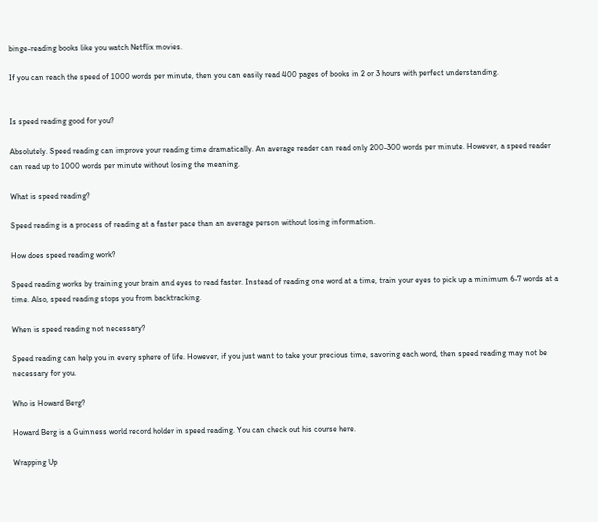binge-reading books like you watch Netflix movies.

If you can reach the speed of 1000 words per minute, then you can easily read 400 pages of books in 2 or 3 hours with perfect understanding.


Is speed reading good for you?

Absolutely. Speed reading can improve your reading time dramatically. An average reader can read only 200-300 words per minute. However, a speed reader can read up to 1000 words per minute without losing the meaning.

What is speed reading?

Speed reading is a process of reading at a faster pace than an average person without losing information.

How does speed reading work?

Speed reading works by training your brain and eyes to read faster. Instead of reading one word at a time, train your eyes to pick up a minimum 6-7 words at a time. Also, speed reading stops you from backtracking.

When is speed reading not necessary?

Speed reading can help you in every sphere of life. However, if you just want to take your precious time, savoring each word, then speed reading may not be necessary for you.

Who is Howard Berg?

Howard Berg is a Guinness world record holder in speed reading. You can check out his course here.

Wrapping Up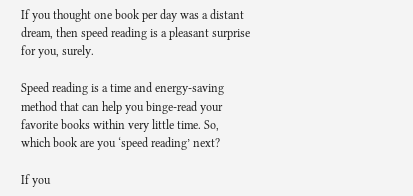If you thought one book per day was a distant dream, then speed reading is a pleasant surprise for you, surely.

Speed reading is a time and energy-saving method that can help you binge-read your favorite books within very little time. So, which book are you ‘speed reading’ next?

If you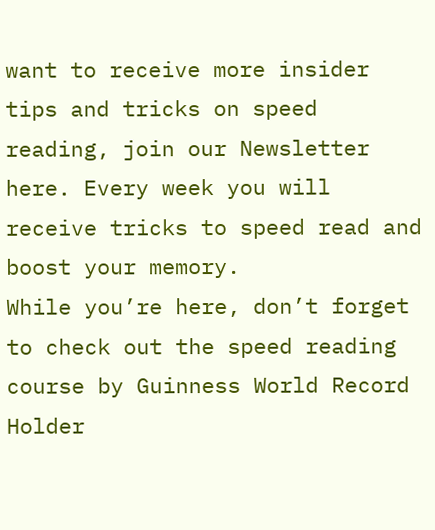want to receive more insider tips and tricks on speed reading, join our Newsletter here. Every week you will receive tricks to speed read and boost your memory.
While you’re here, don’t forget to check out the speed reading course by Guinness World Record Holder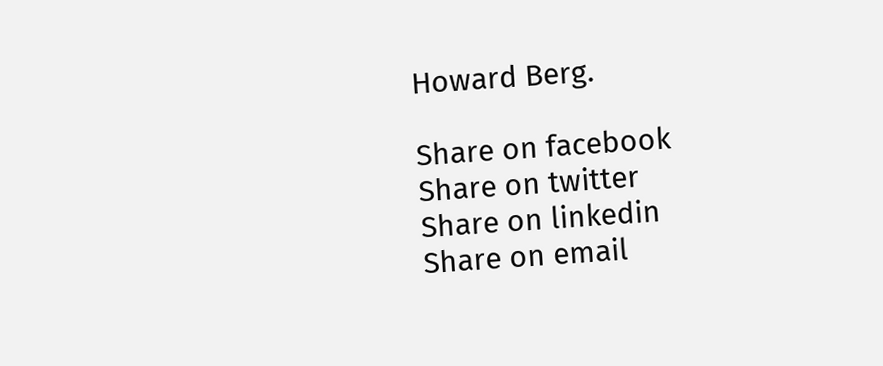Howard Berg.

Share on facebook
Share on twitter
Share on linkedin
Share on email